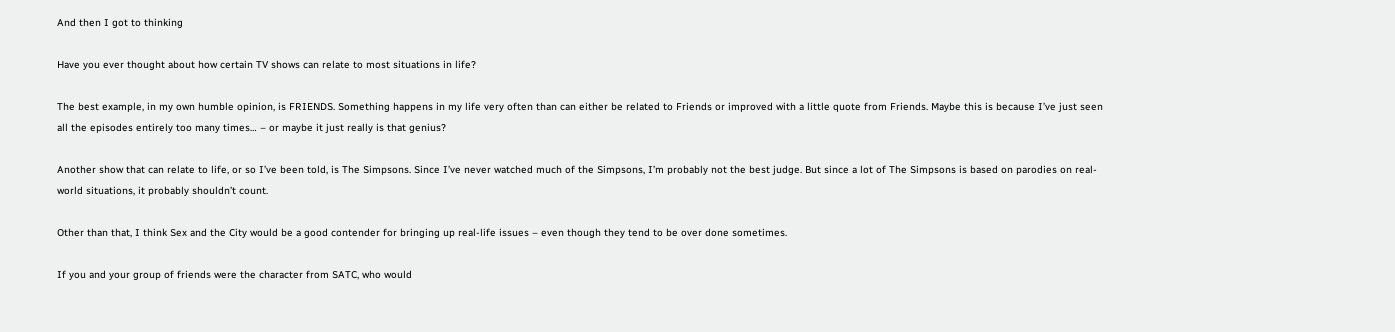And then I got to thinking

Have you ever thought about how certain TV shows can relate to most situations in life?

The best example, in my own humble opinion, is FRIENDS. Something happens in my life very often than can either be related to Friends or improved with a little quote from Friends. Maybe this is because I’ve just seen all the episodes entirely too many times… – or maybe it just really is that genius?

Another show that can relate to life, or so I’ve been told, is The Simpsons. Since I’ve never watched much of the Simpsons, I’m probably not the best judge. But since a lot of The Simpsons is based on parodies on real-world situations, it probably shouldn’t count.

Other than that, I think Sex and the City would be a good contender for bringing up real-life issues – even though they tend to be over done sometimes.

If you and your group of friends were the character from SATC, who would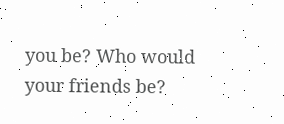you be? Who would your friends be?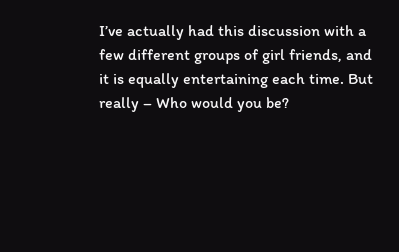I’ve actually had this discussion with a few different groups of girl friends, and it is equally entertaining each time. But really – Who would you be?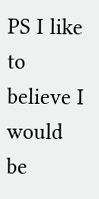PS I like to believe I would be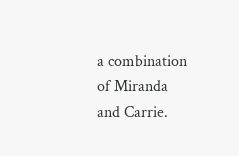a combination of Miranda and Carrie.